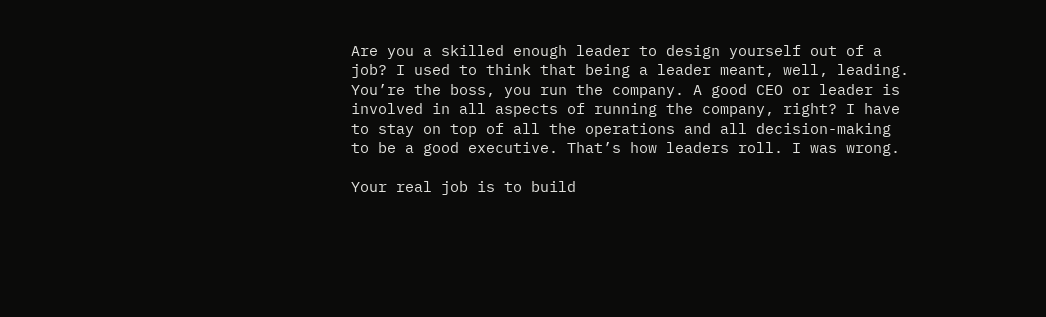Are you a skilled enough leader to design yourself out of a job? I used to think that being a leader meant, well, leading. You’re the boss, you run the company. A good CEO or leader is involved in all aspects of running the company, right? I have to stay on top of all the operations and all decision-making to be a good executive. That’s how leaders roll. I was wrong.

Your real job is to build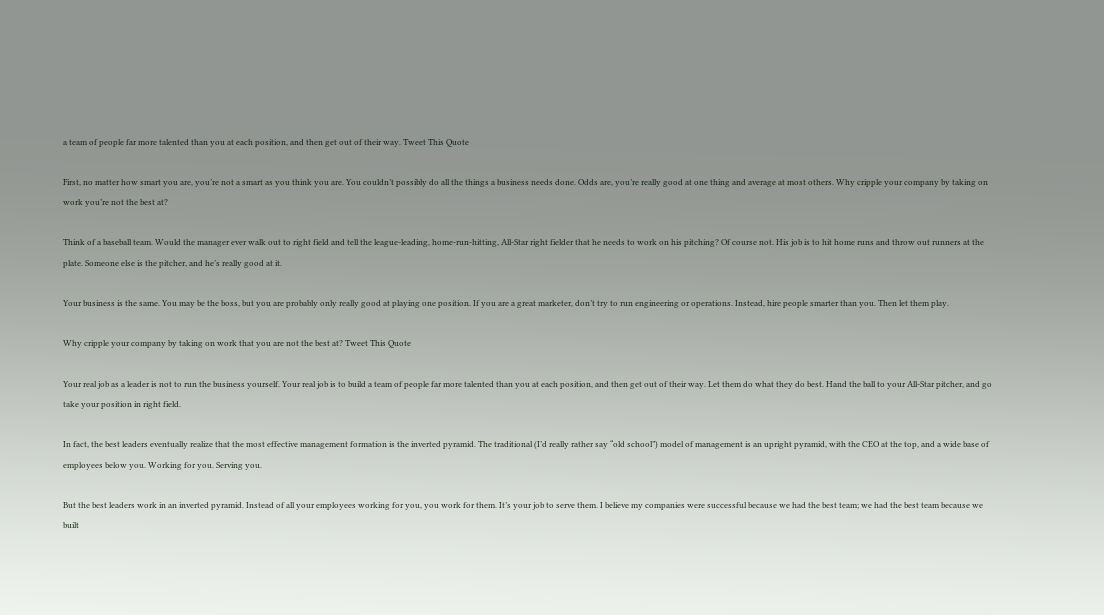a team of people far more talented than you at each position, and then get out of their way. Tweet This Quote

First, no matter how smart you are, you’re not a smart as you think you are. You couldn’t possibly do all the things a business needs done. Odds are, you’re really good at one thing and average at most others. Why cripple your company by taking on work you’re not the best at?

Think of a baseball team. Would the manager ever walk out to right field and tell the league-leading, home-run-hitting, All-Star right fielder that he needs to work on his pitching? Of course not. His job is to hit home runs and throw out runners at the plate. Someone else is the pitcher, and he’s really good at it.

Your business is the same. You may be the boss, but you are probably only really good at playing one position. If you are a great marketer, don’t try to run engineering or operations. Instead, hire people smarter than you. Then let them play.

Why cripple your company by taking on work that you are not the best at? Tweet This Quote

Your real job as a leader is not to run the business yourself. Your real job is to build a team of people far more talented than you at each position, and then get out of their way. Let them do what they do best. Hand the ball to your All-Star pitcher, and go take your position in right field.

In fact, the best leaders eventually realize that the most effective management formation is the inverted pyramid. The traditional (I’d really rather say “old school”) model of management is an upright pyramid, with the CEO at the top, and a wide base of employees below you. Working for you. Serving you.

But the best leaders work in an inverted pyramid. Instead of all your employees working for you, you work for them. It’s your job to serve them. I believe my companies were successful because we had the best team; we had the best team because we built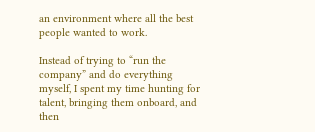an environment where all the best people wanted to work.

Instead of trying to “run the company” and do everything myself, I spent my time hunting for talent, bringing them onboard, and then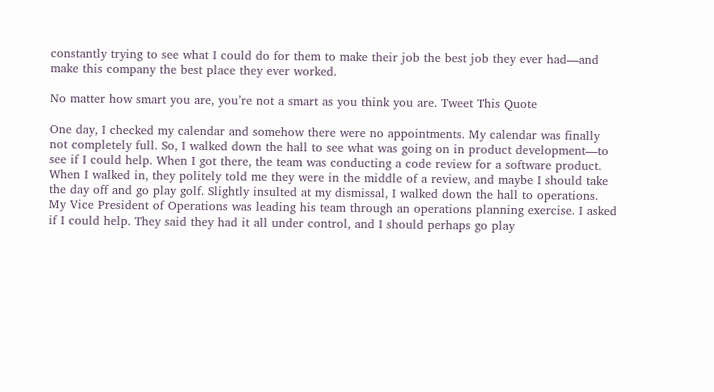constantly trying to see what I could do for them to make their job the best job they ever had—and make this company the best place they ever worked.

No matter how smart you are, you’re not a smart as you think you are. Tweet This Quote

One day, I checked my calendar and somehow there were no appointments. My calendar was finally not completely full. So, I walked down the hall to see what was going on in product development—to see if I could help. When I got there, the team was conducting a code review for a software product. When I walked in, they politely told me they were in the middle of a review, and maybe I should take the day off and go play golf. Slightly insulted at my dismissal, I walked down the hall to operations. My Vice President of Operations was leading his team through an operations planning exercise. I asked if I could help. They said they had it all under control, and I should perhaps go play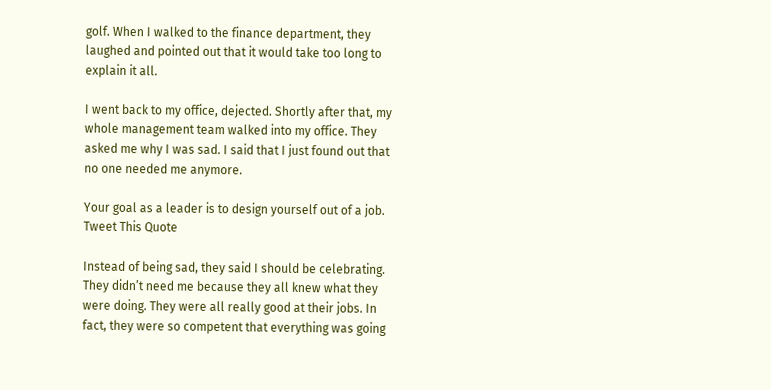golf. When I walked to the finance department, they laughed and pointed out that it would take too long to explain it all.

I went back to my office, dejected. Shortly after that, my whole management team walked into my office. They asked me why I was sad. I said that I just found out that no one needed me anymore.

Your goal as a leader is to design yourself out of a job. Tweet This Quote

Instead of being sad, they said I should be celebrating. They didn’t need me because they all knew what they were doing. They were all really good at their jobs. In fact, they were so competent that everything was going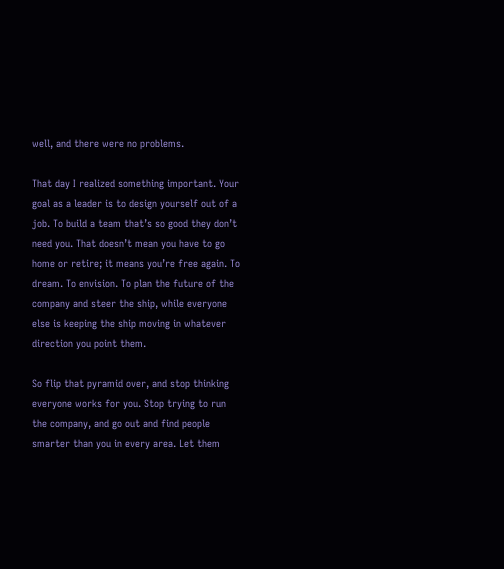well, and there were no problems.

That day I realized something important. Your goal as a leader is to design yourself out of a job. To build a team that’s so good they don’t need you. That doesn’t mean you have to go home or retire; it means you’re free again. To dream. To envision. To plan the future of the company and steer the ship, while everyone else is keeping the ship moving in whatever direction you point them.

So flip that pyramid over, and stop thinking everyone works for you. Stop trying to run the company, and go out and find people smarter than you in every area. Let them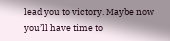lead you to victory. Maybe now you’ll have time to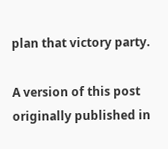plan that victory party.

A version of this post originally published in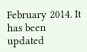February 2014. It has been updated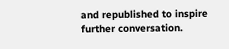and republished to inspire further conversation.